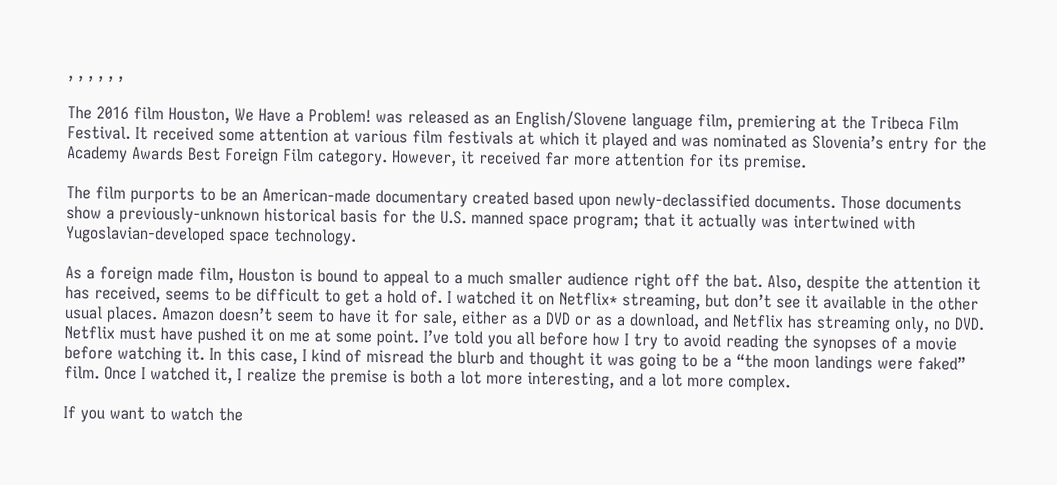, , , , , ,

The 2016 film Houston, We Have a Problem! was released as an English/Slovene language film, premiering at the Tribeca Film Festival. It received some attention at various film festivals at which it played and was nominated as Slovenia’s entry for the Academy Awards Best Foreign Film category. However, it received far more attention for its premise.

The film purports to be an American-made documentary created based upon newly-declassified documents. Those documents show a previously-unknown historical basis for the U.S. manned space program; that it actually was intertwined with Yugoslavian-developed space technology.

As a foreign made film, Houston is bound to appeal to a much smaller audience right off the bat. Also, despite the attention it has received, seems to be difficult to get a hold of. I watched it on Netflix* streaming, but don’t see it available in the other usual places. Amazon doesn’t seem to have it for sale, either as a DVD or as a download, and Netflix has streaming only, no DVD. Netflix must have pushed it on me at some point. I’ve told you all before how I try to avoid reading the synopses of a movie before watching it. In this case, I kind of misread the blurb and thought it was going to be a “the moon landings were faked” film. Once I watched it, I realize the premise is both a lot more interesting, and a lot more complex.

If you want to watch the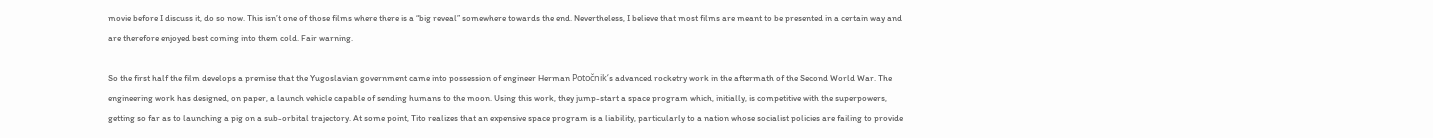movie before I discuss it, do so now. This isn’t one of those films where there is a “big reveal” somewhere towards the end. Nevertheless, I believe that most films are meant to be presented in a certain way and are therefore enjoyed best coming into them cold. Fair warning.

So the first half the film develops a premise that the Yugoslavian government came into possession of engineer Herman Potočnik‘s advanced rocketry work in the aftermath of the Second World War. The engineering work has designed, on paper, a launch vehicle capable of sending humans to the moon. Using this work, they jump-start a space program which, initially, is competitive with the superpowers, getting so far as to launching a pig on a sub-orbital trajectory. At some point, Tito realizes that an expensive space program is a liability, particularly to a nation whose socialist policies are failing to provide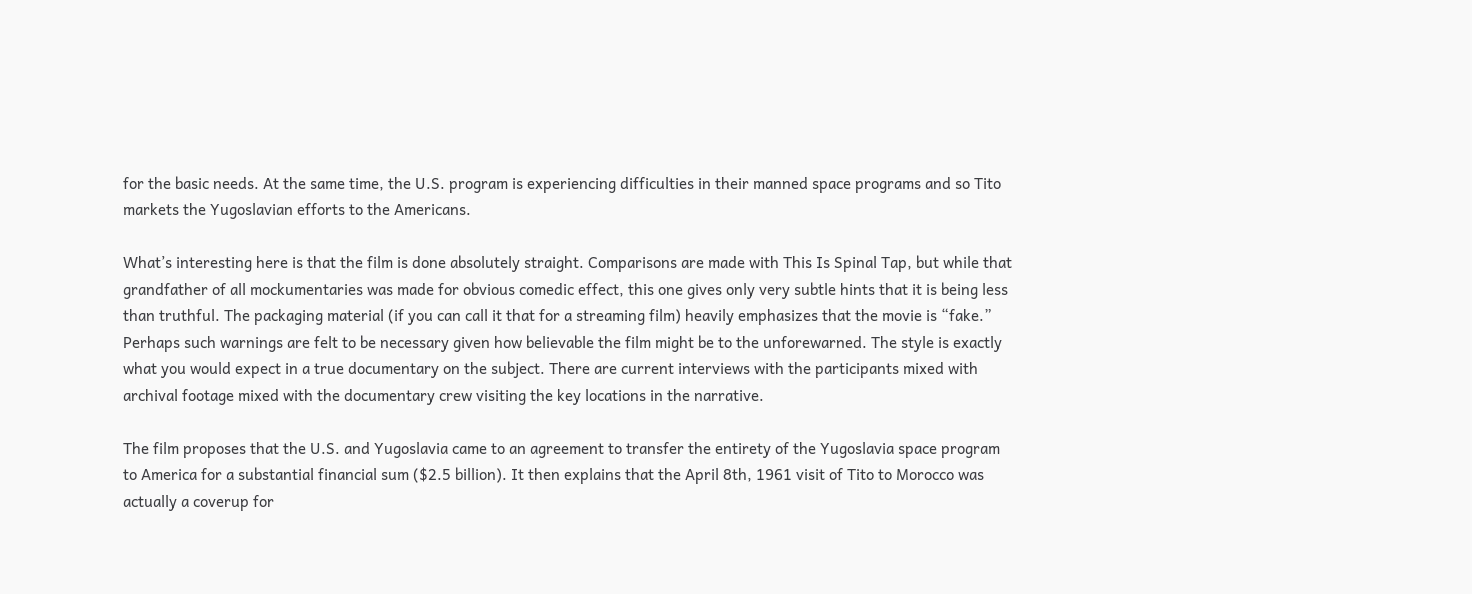for the basic needs. At the same time, the U.S. program is experiencing difficulties in their manned space programs and so Tito markets the Yugoslavian efforts to the Americans.

What’s interesting here is that the film is done absolutely straight. Comparisons are made with This Is Spinal Tap, but while that grandfather of all mockumentaries was made for obvious comedic effect, this one gives only very subtle hints that it is being less than truthful. The packaging material (if you can call it that for a streaming film) heavily emphasizes that the movie is “fake.” Perhaps such warnings are felt to be necessary given how believable the film might be to the unforewarned. The style is exactly what you would expect in a true documentary on the subject. There are current interviews with the participants mixed with archival footage mixed with the documentary crew visiting the key locations in the narrative.

The film proposes that the U.S. and Yugoslavia came to an agreement to transfer the entirety of the Yugoslavia space program to America for a substantial financial sum ($2.5 billion). It then explains that the April 8th, 1961 visit of Tito to Morocco was actually a coverup for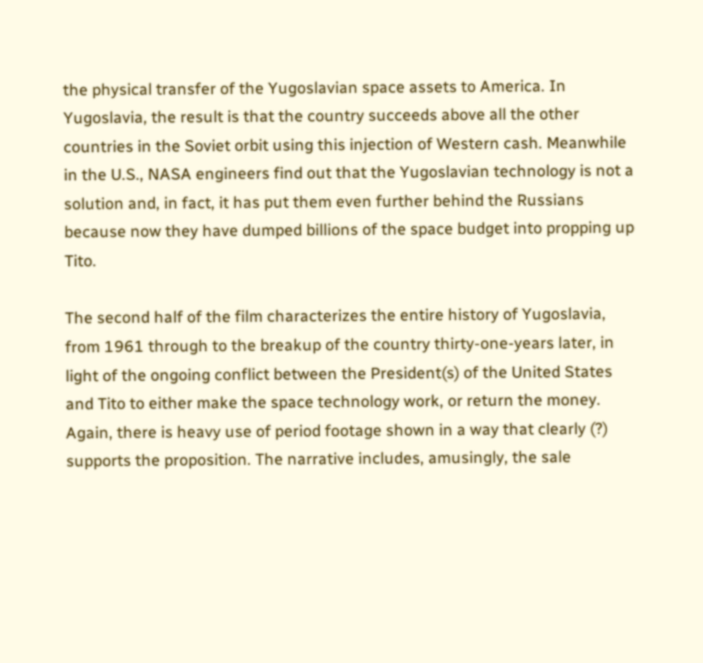the physical transfer of the Yugoslavian space assets to America. In Yugoslavia, the result is that the country succeeds above all the other countries in the Soviet orbit using this injection of Western cash. Meanwhile in the U.S., NASA engineers find out that the Yugoslavian technology is not a solution and, in fact, it has put them even further behind the Russians because now they have dumped billions of the space budget into propping up Tito.

The second half of the film characterizes the entire history of Yugoslavia, from 1961 through to the breakup of the country thirty-one-years later, in light of the ongoing conflict between the President(s) of the United States and Tito to either make the space technology work, or return the money. Again, there is heavy use of period footage shown in a way that clearly (?) supports the proposition. The narrative includes, amusingly, the sale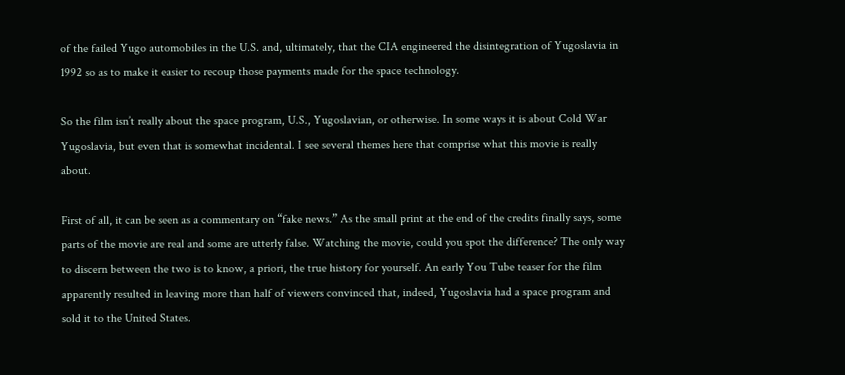of the failed Yugo automobiles in the U.S. and, ultimately, that the CIA engineered the disintegration of Yugoslavia in 1992 so as to make it easier to recoup those payments made for the space technology.

So the film isn’t really about the space program, U.S., Yugoslavian, or otherwise. In some ways it is about Cold War Yugoslavia, but even that is somewhat incidental. I see several themes here that comprise what this movie is really about.

First of all, it can be seen as a commentary on “fake news.” As the small print at the end of the credits finally says, some parts of the movie are real and some are utterly false. Watching the movie, could you spot the difference? The only way to discern between the two is to know, a priori, the true history for yourself. An early You Tube teaser for the film apparently resulted in leaving more than half of viewers convinced that, indeed, Yugoslavia had a space program and sold it to the United States.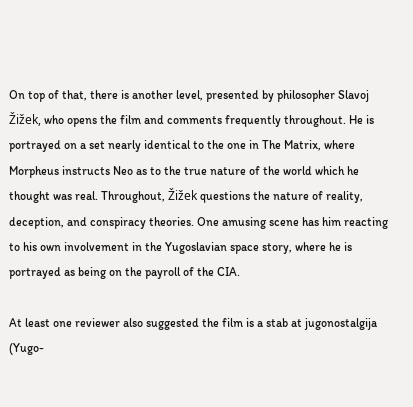On top of that, there is another level, presented by philosopher Slavoj Žižek, who opens the film and comments frequently throughout. He is portrayed on a set nearly identical to the one in The Matrix, where Morpheus instructs Neo as to the true nature of the world which he thought was real. Throughout, Žižek questions the nature of reality, deception, and conspiracy theories. One amusing scene has him reacting to his own involvement in the Yugoslavian space story, where he is portrayed as being on the payroll of the CIA.

At least one reviewer also suggested the film is a stab at jugonostalgija (Yugo-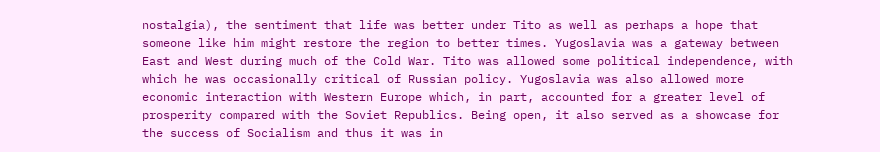nostalgia), the sentiment that life was better under Tito as well as perhaps a hope that someone like him might restore the region to better times. Yugoslavia was a gateway between East and West during much of the Cold War. Tito was allowed some political independence, with which he was occasionally critical of Russian policy. Yugoslavia was also allowed more economic interaction with Western Europe which, in part, accounted for a greater level of prosperity compared with the Soviet Republics. Being open, it also served as a showcase for the success of Socialism and thus it was in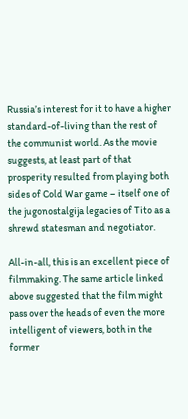Russia’s interest for it to have a higher standard-of-living than the rest of the communist world. As the movie suggests, at least part of that prosperity resulted from playing both sides of Cold War game – itself one of the jugonostalgija legacies of Tito as a shrewd statesman and negotiator.

All-in-all, this is an excellent piece of filmmaking. The same article linked above suggested that the film might pass over the heads of even the more intelligent of viewers, both in the former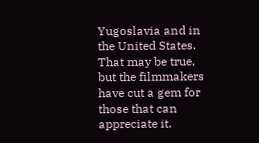Yugoslavia and in the United States. That may be true, but the filmmakers have cut a gem for those that can appreciate it.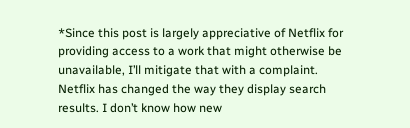*Since this post is largely appreciative of Netflix for providing access to a work that might otherwise be unavailable, I’ll mitigate that with a complaint. Netflix has changed the way they display search results. I don’t know how new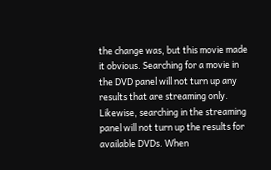the change was, but this movie made it obvious. Searching for a movie in the DVD panel will not turn up any results that are streaming only. Likewise, searching in the streaming panel will not turn up the results for available DVDs. When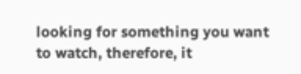looking for something you want to watch, therefore, it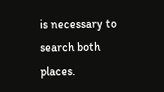is necessary to search both places.